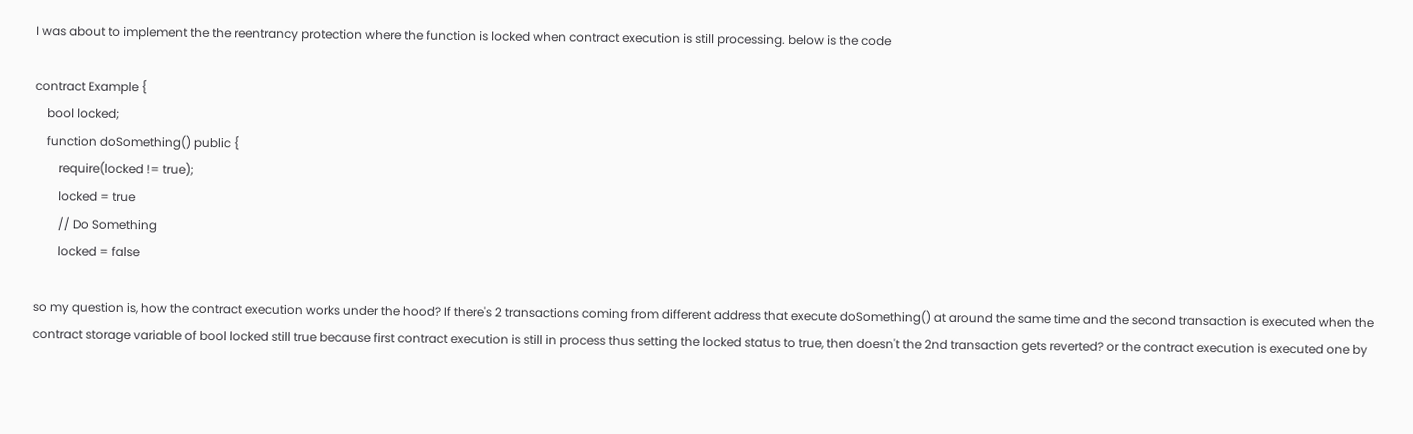I was about to implement the the reentrancy protection where the function is locked when contract execution is still processing. below is the code

contract Example {
    bool locked;
    function doSomething() public {
        require(locked != true);
        locked = true
        // Do Something
        locked = false

so my question is, how the contract execution works under the hood? If there's 2 transactions coming from different address that execute doSomething() at around the same time and the second transaction is executed when the contract storage variable of bool locked still true because first contract execution is still in process thus setting the locked status to true, then doesn't the 2nd transaction gets reverted? or the contract execution is executed one by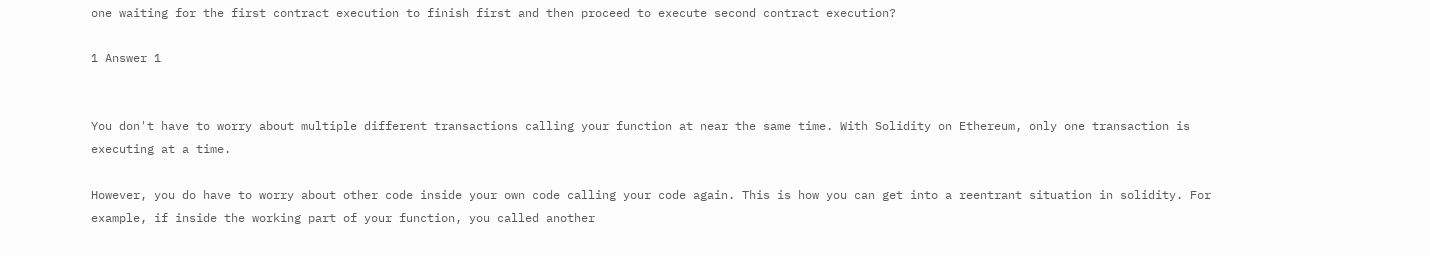one waiting for the first contract execution to finish first and then proceed to execute second contract execution?

1 Answer 1


You don't have to worry about multiple different transactions calling your function at near the same time. With Solidity on Ethereum, only one transaction is executing at a time.

However, you do have to worry about other code inside your own code calling your code again. This is how you can get into a reentrant situation in solidity. For example, if inside the working part of your function, you called another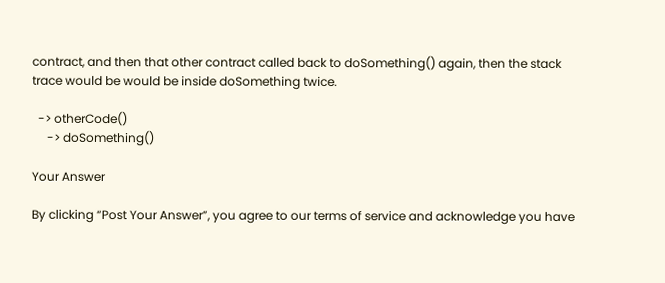contract, and then that other contract called back to doSomething() again, then the stack trace would be would be inside doSomething twice.

  -> otherCode()
     -> doSomething()

Your Answer

By clicking “Post Your Answer”, you agree to our terms of service and acknowledge you have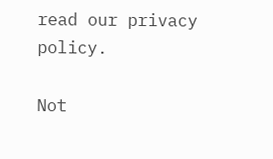read our privacy policy.

Not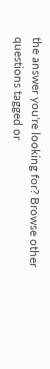the answer you're looking for? Browse other questions tagged or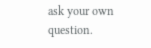ask your own question.